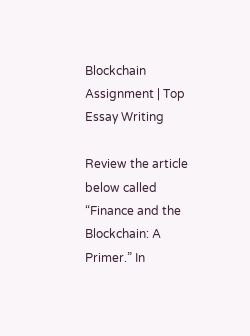Blockchain Assignment | Top Essay Writing

Review the article below called “Finance and the Blockchain: A Primer.” In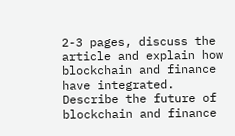2-3 pages, discuss the article and explain how blockchain and finance have integrated. Describe the future of blockchain and finance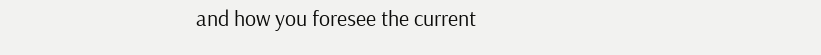and how you foresee the current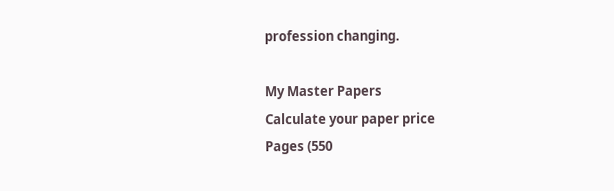profession changing.

My Master Papers
Calculate your paper price
Pages (550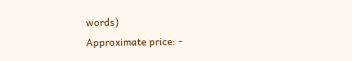words)
Approximate price: -